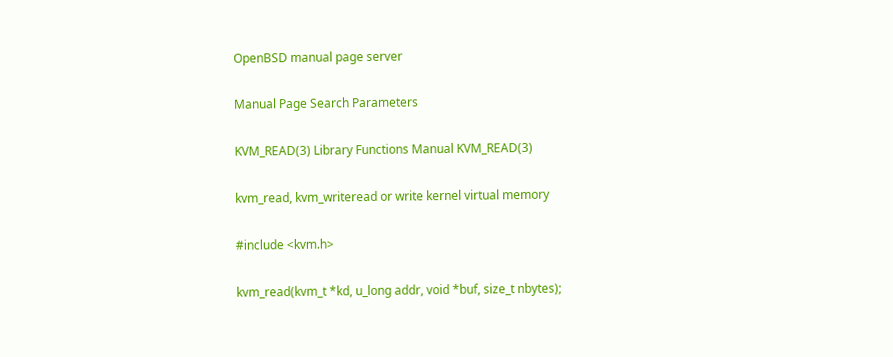OpenBSD manual page server

Manual Page Search Parameters

KVM_READ(3) Library Functions Manual KVM_READ(3)

kvm_read, kvm_writeread or write kernel virtual memory

#include <kvm.h>

kvm_read(kvm_t *kd, u_long addr, void *buf, size_t nbytes);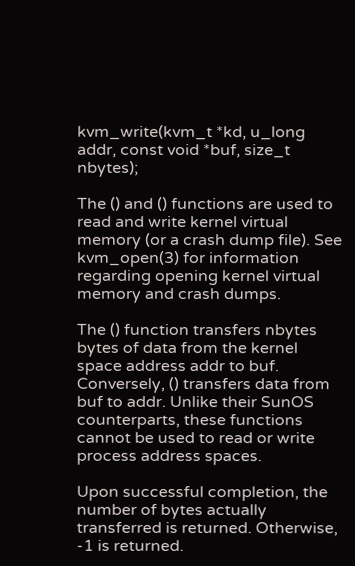kvm_write(kvm_t *kd, u_long addr, const void *buf, size_t nbytes);

The () and () functions are used to read and write kernel virtual memory (or a crash dump file). See kvm_open(3) for information regarding opening kernel virtual memory and crash dumps.

The () function transfers nbytes bytes of data from the kernel space address addr to buf. Conversely, () transfers data from buf to addr. Unlike their SunOS counterparts, these functions cannot be used to read or write process address spaces.

Upon successful completion, the number of bytes actually transferred is returned. Otherwise, -1 is returned.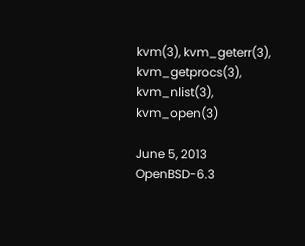kvm(3), kvm_geterr(3), kvm_getprocs(3), kvm_nlist(3), kvm_open(3)

June 5, 2013 OpenBSD-6.3